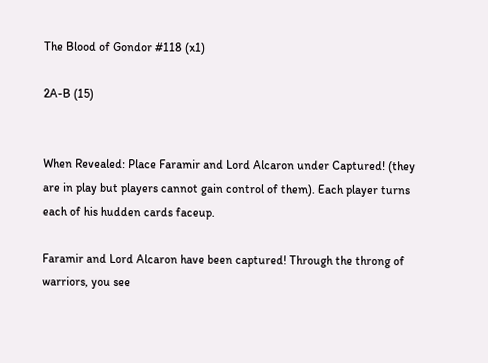The Blood of Gondor #118 (x1)

2A-B (15)


When Revealed: Place Faramir and Lord Alcaron under Captured! (they are in play but players cannot gain control of them). Each player turns each of his hudden cards faceup.

Faramir and Lord Alcaron have been captured! Through the throng of warriors, you see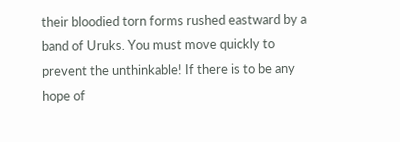their bloodied torn forms rushed eastward by a band of Uruks. You must move quickly to prevent the unthinkable! If there is to be any hope of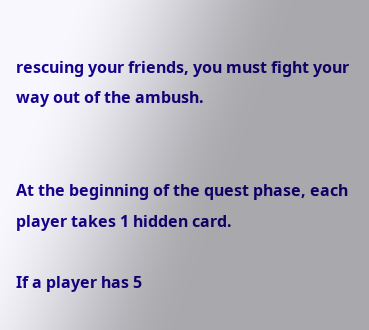rescuing your friends, you must fight your way out of the ambush.


At the beginning of the quest phase, each player takes 1 hidden card.

If a player has 5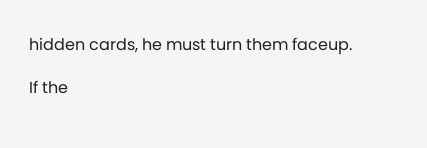hidden cards, he must turn them faceup.

If the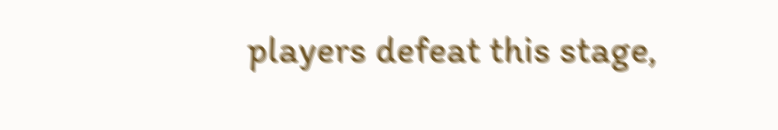players defeat this stage,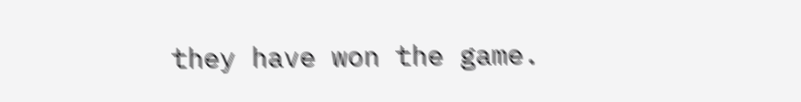they have won the game.